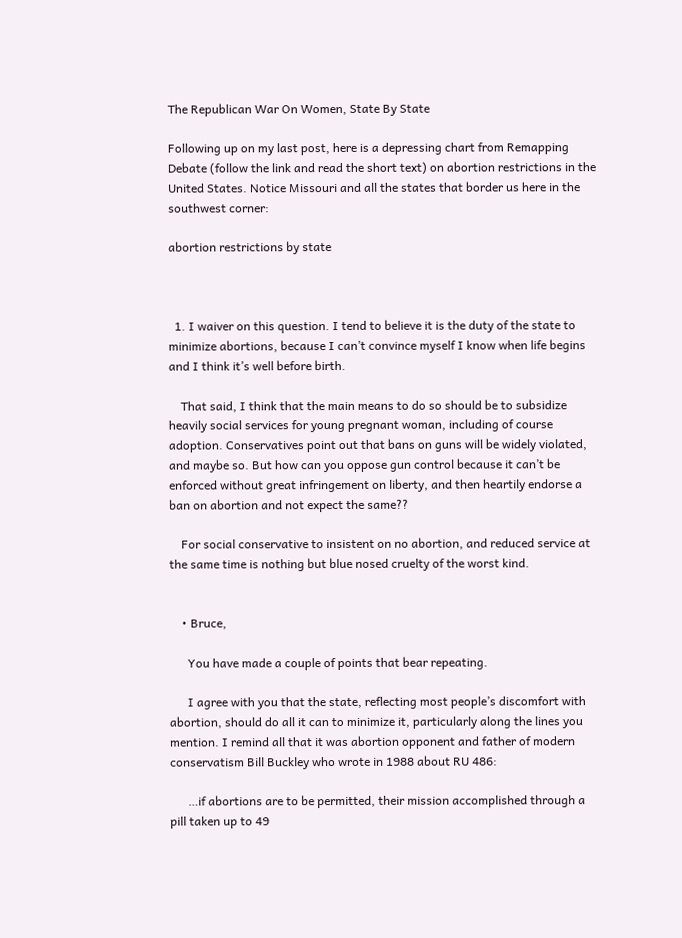The Republican War On Women, State By State

Following up on my last post, here is a depressing chart from Remapping Debate (follow the link and read the short text) on abortion restrictions in the United States. Notice Missouri and all the states that border us here in the southwest corner:

abortion restrictions by state



  1. I waiver on this question. I tend to believe it is the duty of the state to minimize abortions, because I can’t convince myself I know when life begins and I think it’s well before birth.

    That said, I think that the main means to do so should be to subsidize heavily social services for young pregnant woman, including of course adoption. Conservatives point out that bans on guns will be widely violated, and maybe so. But how can you oppose gun control because it can’t be enforced without great infringement on liberty, and then heartily endorse a ban on abortion and not expect the same??

    For social conservative to insistent on no abortion, and reduced service at the same time is nothing but blue nosed cruelty of the worst kind.


    • Bruce,

      You have made a couple of points that bear repeating.

      I agree with you that the state, reflecting most people’s discomfort with abortion, should do all it can to minimize it, particularly along the lines you mention. I remind all that it was abortion opponent and father of modern conservatism Bill Buckley who wrote in 1988 about RU 486:

      …if abortions are to be permitted, their mission accomplished through a pill taken up to 49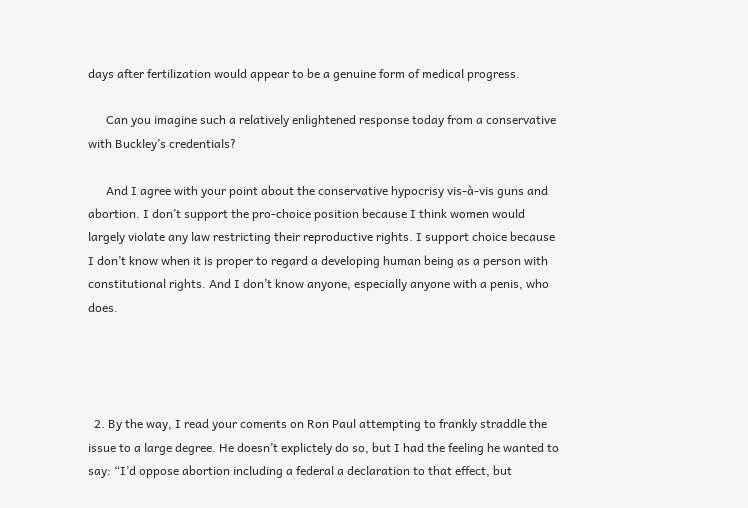days after fertilization would appear to be a genuine form of medical progress.

      Can you imagine such a relatively enlightened response today from a conservative with Buckley’s credentials?

      And I agree with your point about the conservative hypocrisy vis-à-vis guns and abortion. I don’t support the pro-choice position because I think women would largely violate any law restricting their reproductive rights. I support choice because I don’t know when it is proper to regard a developing human being as a person with constitutional rights. And I don’t know anyone, especially anyone with a penis, who does.




  2. By the way, I read your coments on Ron Paul attempting to frankly straddle the issue to a large degree. He doesn’t explictely do so, but I had the feeling he wanted to say: “I’d oppose abortion including a federal a declaration to that effect, but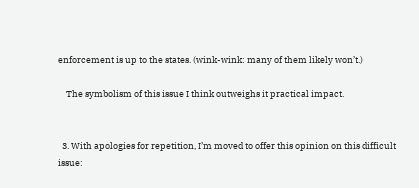enforcement is up to the states. (wink-wink: many of them likely won’t.)

    The symbolism of this issue I think outweighs it practical impact.


  3. With apologies for repetition, I’m moved to offer this opinion on this difficult issue: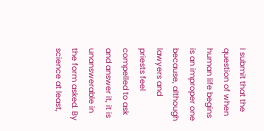I submit that the question of when human life begins is an improper one because, although lawyers and priests feel compelled to ask and answer it, it is unanswerable in the form asked. By science at least,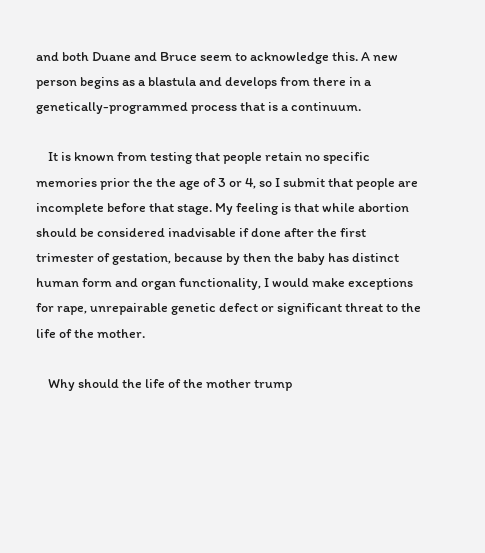and both Duane and Bruce seem to acknowledge this. A new person begins as a blastula and develops from there in a genetically-programmed process that is a continuum.

    It is known from testing that people retain no specific memories prior the the age of 3 or 4, so I submit that people are incomplete before that stage. My feeling is that while abortion should be considered inadvisable if done after the first trimester of gestation, because by then the baby has distinct human form and organ functionality, I would make exceptions for rape, unrepairable genetic defect or significant threat to the life of the mother.

    Why should the life of the mother trump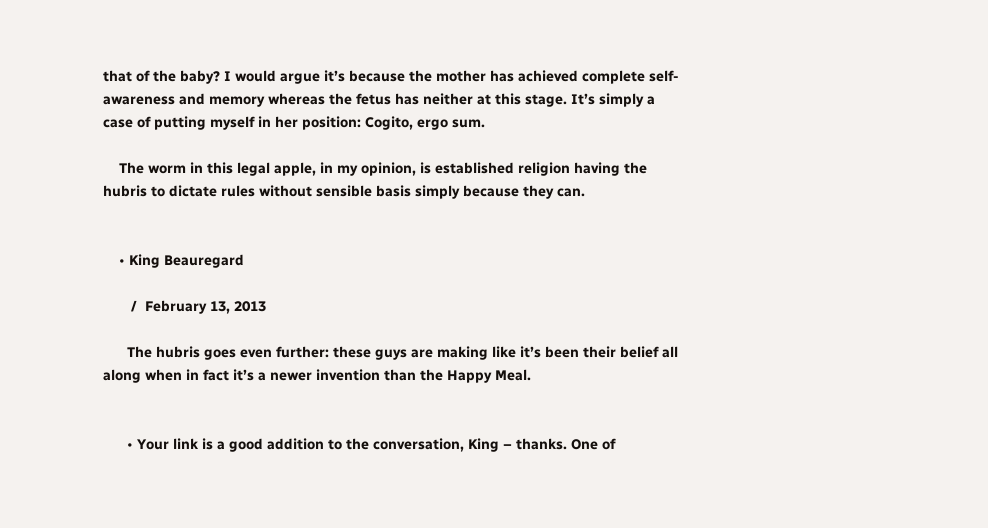that of the baby? I would argue it’s because the mother has achieved complete self-awareness and memory whereas the fetus has neither at this stage. It’s simply a case of putting myself in her position: Cogito, ergo sum.

    The worm in this legal apple, in my opinion, is established religion having the hubris to dictate rules without sensible basis simply because they can.


    • King Beauregard

       /  February 13, 2013

      The hubris goes even further: these guys are making like it’s been their belief all along when in fact it’s a newer invention than the Happy Meal.


      • Your link is a good addition to the conversation, King – thanks. One of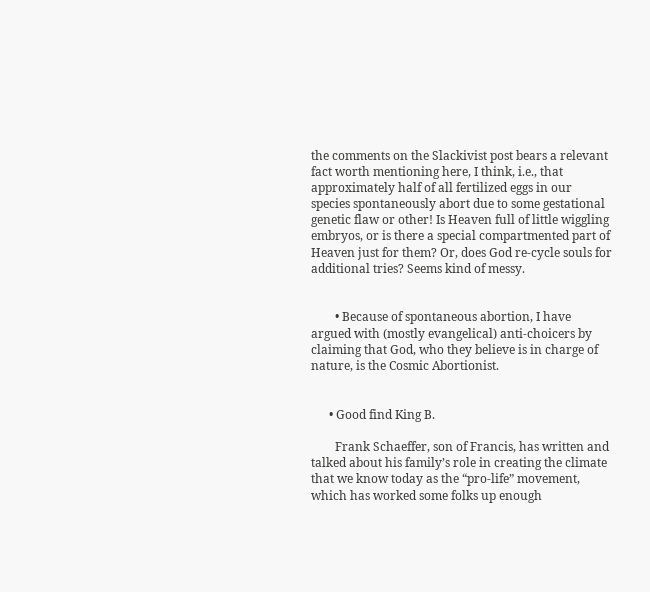the comments on the Slackivist post bears a relevant fact worth mentioning here, I think, i.e., that approximately half of all fertilized eggs in our species spontaneously abort due to some gestational genetic flaw or other! Is Heaven full of little wiggling embryos, or is there a special compartmented part of Heaven just for them? Or, does God re-cycle souls for additional tries? Seems kind of messy.


        • Because of spontaneous abortion, I have argued with (mostly evangelical) anti-choicers by claiming that God, who they believe is in charge of nature, is the Cosmic Abortionist.


      • Good find King B.

        Frank Schaeffer, son of Francis, has written and talked about his family’s role in creating the climate that we know today as the “pro-life” movement, which has worked some folks up enough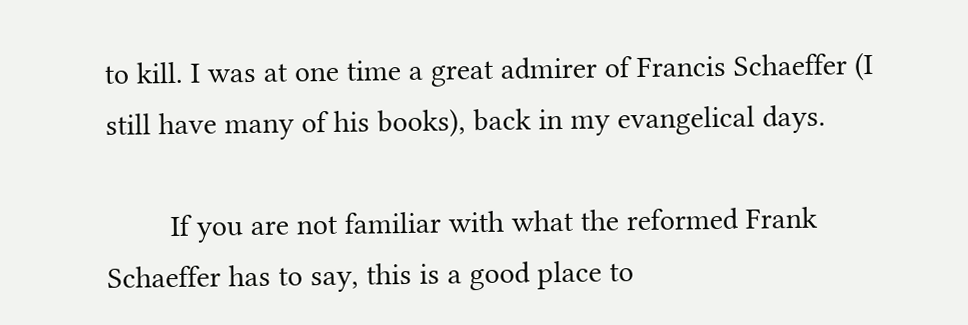to kill. I was at one time a great admirer of Francis Schaeffer (I still have many of his books), back in my evangelical days.

        If you are not familiar with what the reformed Frank Schaeffer has to say, this is a good place to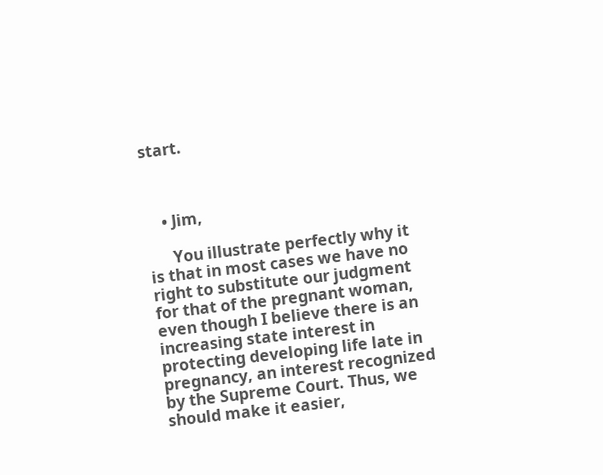start.



    • Jim,

      You illustrate perfectly why it is that in most cases we have no right to substitute our judgment for that of the pregnant woman, even though I believe there is an increasing state interest in protecting developing life late in pregnancy, an interest recognized by the Supreme Court. Thus, we should make it easier,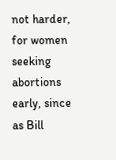not harder, for women seeking abortions early, since as Bill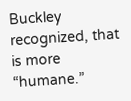Buckley recognized, that is more “humane.”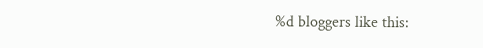%d bloggers like this: